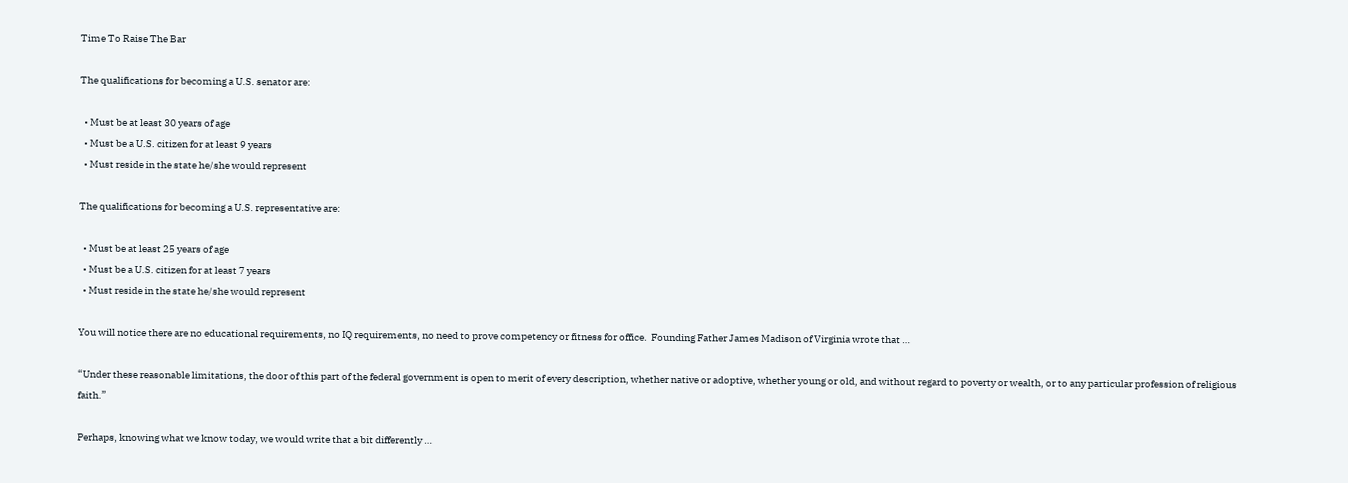Time To Raise The Bar

The qualifications for becoming a U.S. senator are:

  • Must be at least 30 years of age
  • Must be a U.S. citizen for at least 9 years
  • Must reside in the state he/she would represent

The qualifications for becoming a U.S. representative are:

  • Must be at least 25 years of age
  • Must be a U.S. citizen for at least 7 years
  • Must reside in the state he/she would represent

You will notice there are no educational requirements, no IQ requirements, no need to prove competency or fitness for office.  Founding Father James Madison of Virginia wrote that …

“Under these reasonable limitations, the door of this part of the federal government is open to merit of every description, whether native or adoptive, whether young or old, and without regard to poverty or wealth, or to any particular profession of religious faith.”

Perhaps, knowing what we know today, we would write that a bit differently …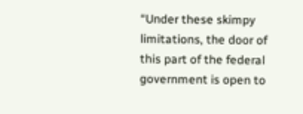“Under these skimpy limitations, the door of this part of the federal government is open to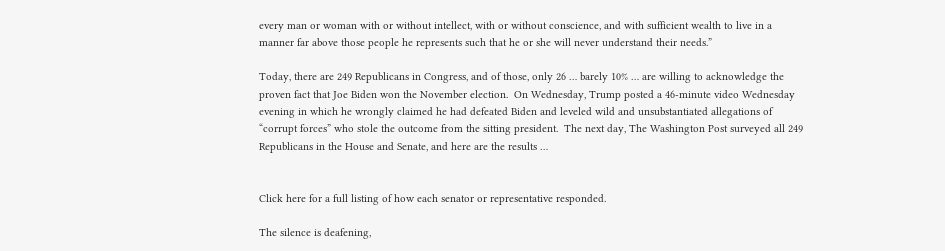every man or woman with or without intellect, with or without conscience, and with sufficient wealth to live in a manner far above those people he represents such that he or she will never understand their needs.”

Today, there are 249 Republicans in Congress, and of those, only 26 … barely 10% … are willing to acknowledge the proven fact that Joe Biden won the November election.  On Wednesday, Trump posted a 46-minute video Wednesday evening in which he wrongly claimed he had defeated Biden and leveled wild and unsubstantiated allegations of “corrupt forces” who stole the outcome from the sitting president.  The next day, The Washington Post surveyed all 249 Republicans in the House and Senate, and here are the results …


Click here for a full listing of how each senator or representative responded.

The silence is deafening,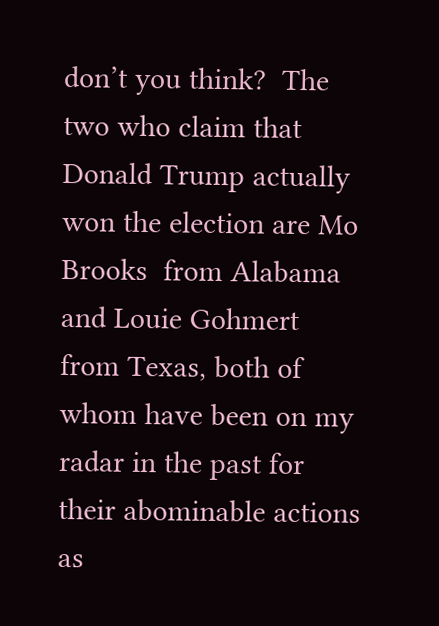don’t you think?  The two who claim that Donald Trump actually won the election are Mo Brooks  from Alabama and Louie Gohmert  from Texas, both of whom have been on my radar in the past for their abominable actions as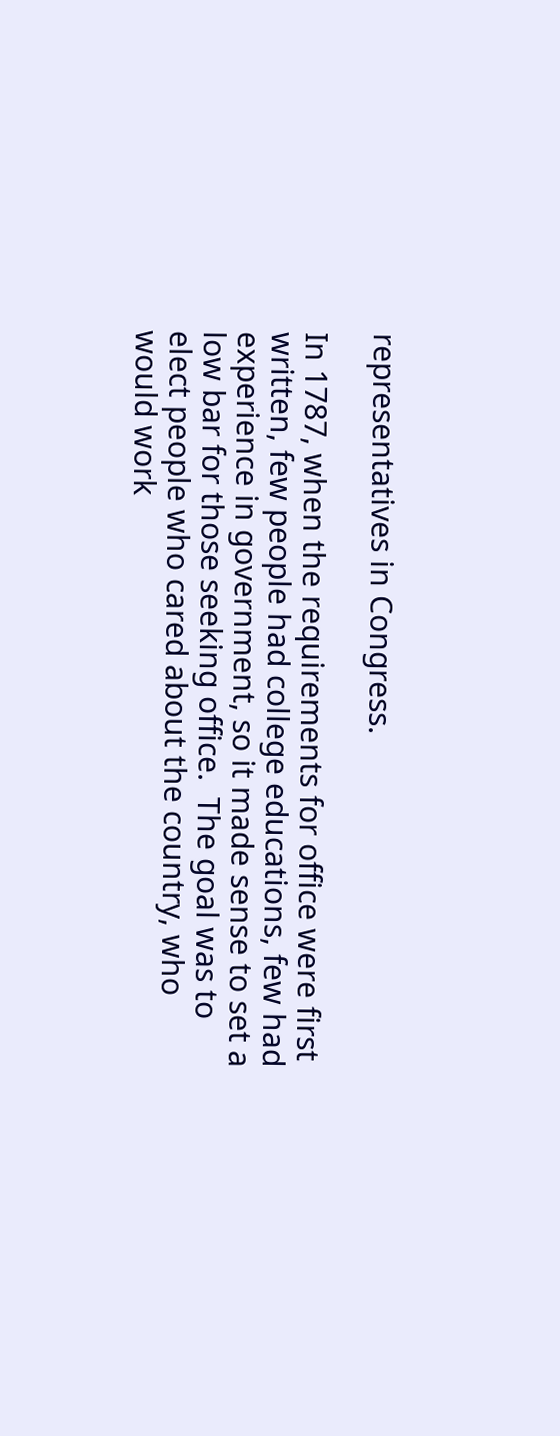representatives in Congress.

In 1787, when the requirements for office were first written, few people had college educations, few had experience in government, so it made sense to set a low bar for those seeking office.  The goal was to elect people who cared about the country, who would work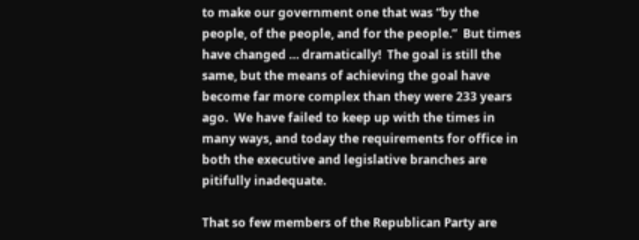to make our government one that was “by the people, of the people, and for the people.”  But times have changed … dramatically!  The goal is still the same, but the means of achieving the goal have become far more complex than they were 233 years ago.  We have failed to keep up with the times in many ways, and today the requirements for office in both the executive and legislative branches are pitifully inadequate.

That so few members of the Republican Party are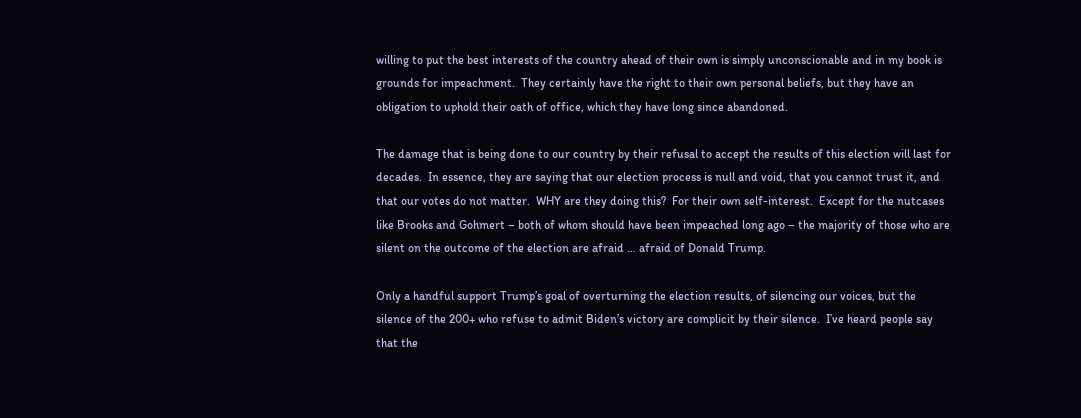willing to put the best interests of the country ahead of their own is simply unconscionable and in my book is grounds for impeachment.  They certainly have the right to their own personal beliefs, but they have an obligation to uphold their oath of office, which they have long since abandoned.

The damage that is being done to our country by their refusal to accept the results of this election will last for decades.  In essence, they are saying that our election process is null and void, that you cannot trust it, and that our votes do not matter.  WHY are they doing this?  For their own self-interest.  Except for the nutcases like Brooks and Gohmert – both of whom should have been impeached long ago – the majority of those who are silent on the outcome of the election are afraid … afraid of Donald Trump.

Only a handful support Trump’s goal of overturning the election results, of silencing our voices, but the silence of the 200+ who refuse to admit Biden’s victory are complicit by their silence.  I’ve heard people say that the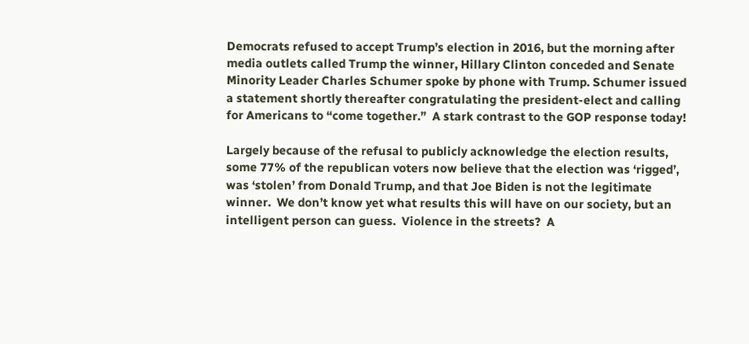Democrats refused to accept Trump’s election in 2016, but the morning after media outlets called Trump the winner, Hillary Clinton conceded and Senate Minority Leader Charles Schumer spoke by phone with Trump. Schumer issued a statement shortly thereafter congratulating the president-elect and calling for Americans to “come together.”  A stark contrast to the GOP response today!

Largely because of the refusal to publicly acknowledge the election results, some 77% of the republican voters now believe that the election was ‘rigged’, was ‘stolen’ from Donald Trump, and that Joe Biden is not the legitimate winner.  We don’t know yet what results this will have on our society, but an intelligent person can guess.  Violence in the streets?  A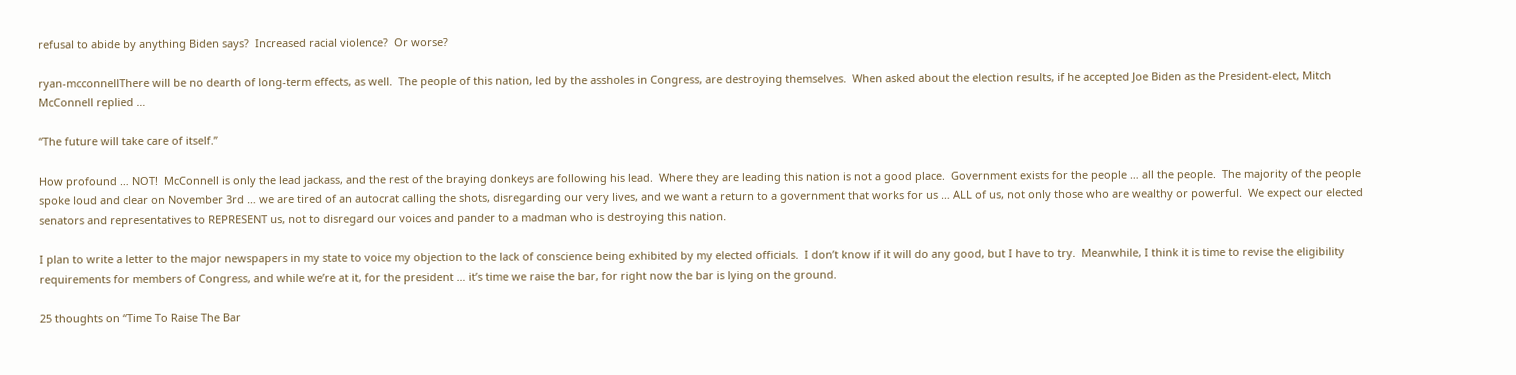refusal to abide by anything Biden says?  Increased racial violence?  Or worse?

ryan-mcconnellThere will be no dearth of long-term effects, as well.  The people of this nation, led by the assholes in Congress, are destroying themselves.  When asked about the election results, if he accepted Joe Biden as the President-elect, Mitch McConnell replied …

“The future will take care of itself.”

How profound … NOT!  McConnell is only the lead jackass, and the rest of the braying donkeys are following his lead.  Where they are leading this nation is not a good place.  Government exists for the people … all the people.  The majority of the people spoke loud and clear on November 3rd … we are tired of an autocrat calling the shots, disregarding our very lives, and we want a return to a government that works for us … ALL of us, not only those who are wealthy or powerful.  We expect our elected senators and representatives to REPRESENT us, not to disregard our voices and pander to a madman who is destroying this nation.

I plan to write a letter to the major newspapers in my state to voice my objection to the lack of conscience being exhibited by my elected officials.  I don’t know if it will do any good, but I have to try.  Meanwhile, I think it is time to revise the eligibility requirements for members of Congress, and while we’re at it, for the president … it’s time we raise the bar, for right now the bar is lying on the ground.

25 thoughts on “Time To Raise The Bar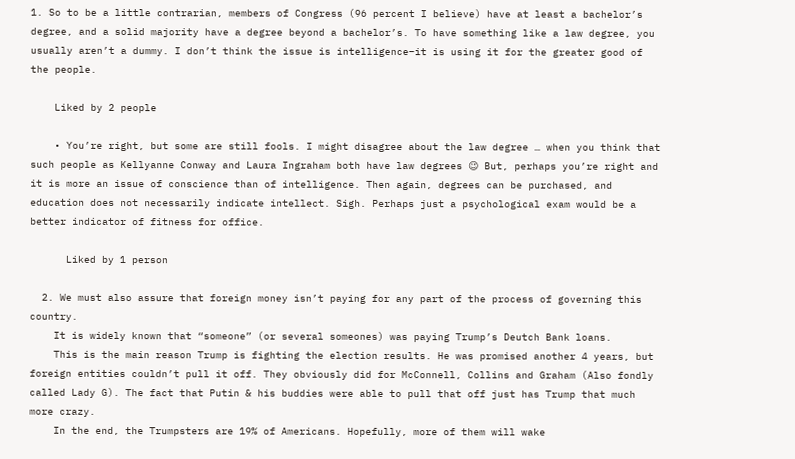1. So to be a little contrarian, members of Congress (96 percent I believe) have at least a bachelor’s degree, and a solid majority have a degree beyond a bachelor’s. To have something like a law degree, you usually aren’t a dummy. I don’t think the issue is intelligence–it is using it for the greater good of the people.

    Liked by 2 people

    • You’re right, but some are still fools. I might disagree about the law degree … when you think that such people as Kellyanne Conway and Laura Ingraham both have law degrees 😉 But, perhaps you’re right and it is more an issue of conscience than of intelligence. Then again, degrees can be purchased, and education does not necessarily indicate intellect. Sigh. Perhaps just a psychological exam would be a better indicator of fitness for office.

      Liked by 1 person

  2. We must also assure that foreign money isn’t paying for any part of the process of governing this country.
    It is widely known that “someone” (or several someones) was paying Trump’s Deutch Bank loans.
    This is the main reason Trump is fighting the election results. He was promised another 4 years, but foreign entities couldn’t pull it off. They obviously did for McConnell, Collins and Graham (Also fondly called Lady G). The fact that Putin & his buddies were able to pull that off just has Trump that much more crazy.
    In the end, the Trumpsters are 19% of Americans. Hopefully, more of them will wake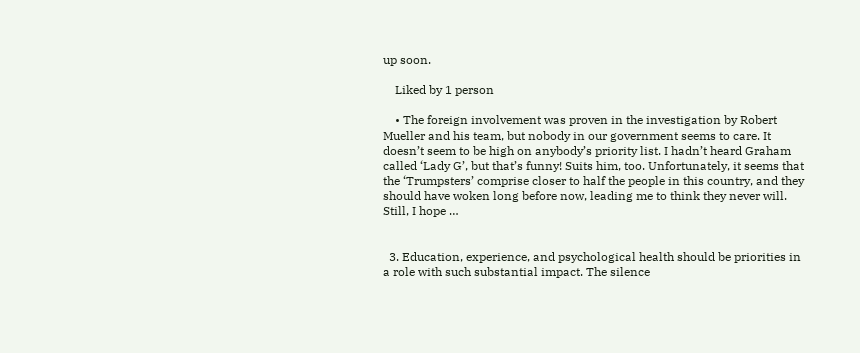up soon.

    Liked by 1 person

    • The foreign involvement was proven in the investigation by Robert Mueller and his team, but nobody in our government seems to care. It doesn’t seem to be high on anybody’s priority list. I hadn’t heard Graham called ‘Lady G’, but that’s funny! Suits him, too. Unfortunately, it seems that the ‘Trumpsters’ comprise closer to half the people in this country, and they should have woken long before now, leading me to think they never will. Still, I hope …


  3. Education, experience, and psychological health should be priorities in a role with such substantial impact. The silence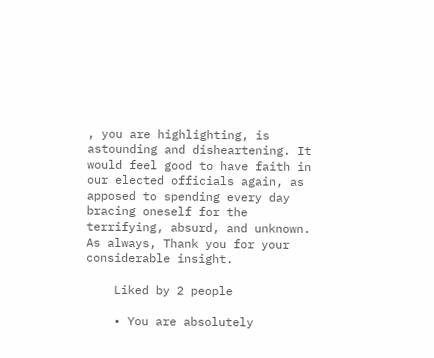, you are highlighting, is astounding and disheartening. It would feel good to have faith in our elected officials again, as apposed to spending every day bracing oneself for the terrifying, absurd, and unknown. As always, Thank you for your considerable insight.

    Liked by 2 people

    • You are absolutely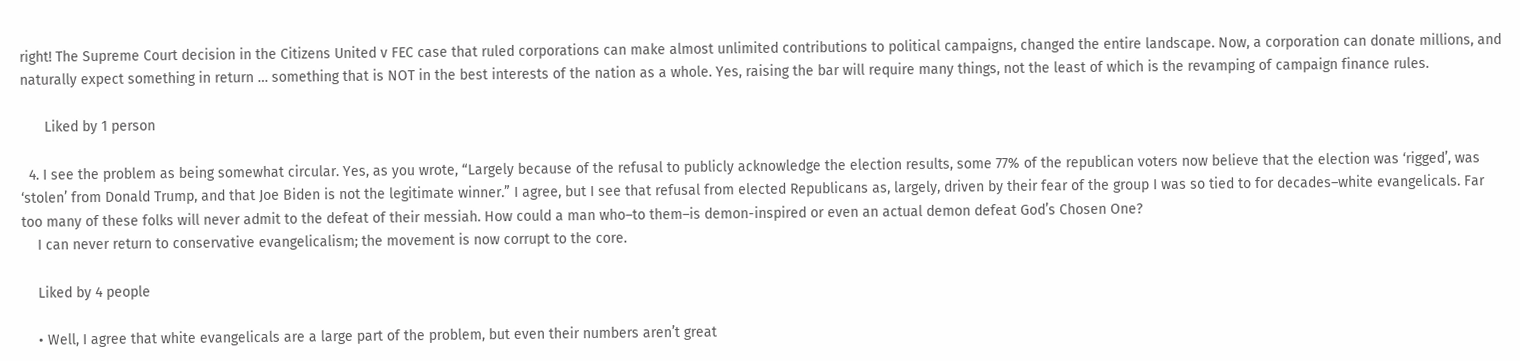right! The Supreme Court decision in the Citizens United v FEC case that ruled corporations can make almost unlimited contributions to political campaigns, changed the entire landscape. Now, a corporation can donate millions, and naturally expect something in return … something that is NOT in the best interests of the nation as a whole. Yes, raising the bar will require many things, not the least of which is the revamping of campaign finance rules.

      Liked by 1 person

  4. I see the problem as being somewhat circular. Yes, as you wrote, “Largely because of the refusal to publicly acknowledge the election results, some 77% of the republican voters now believe that the election was ‘rigged’, was ‘stolen’ from Donald Trump, and that Joe Biden is not the legitimate winner.” I agree, but I see that refusal from elected Republicans as, largely, driven by their fear of the group I was so tied to for decades–white evangelicals. Far too many of these folks will never admit to the defeat of their messiah. How could a man who–to them–is demon-inspired or even an actual demon defeat God’s Chosen One?
    I can never return to conservative evangelicalism; the movement is now corrupt to the core.

    Liked by 4 people

    • Well, I agree that white evangelicals are a large part of the problem, but even their numbers aren’t great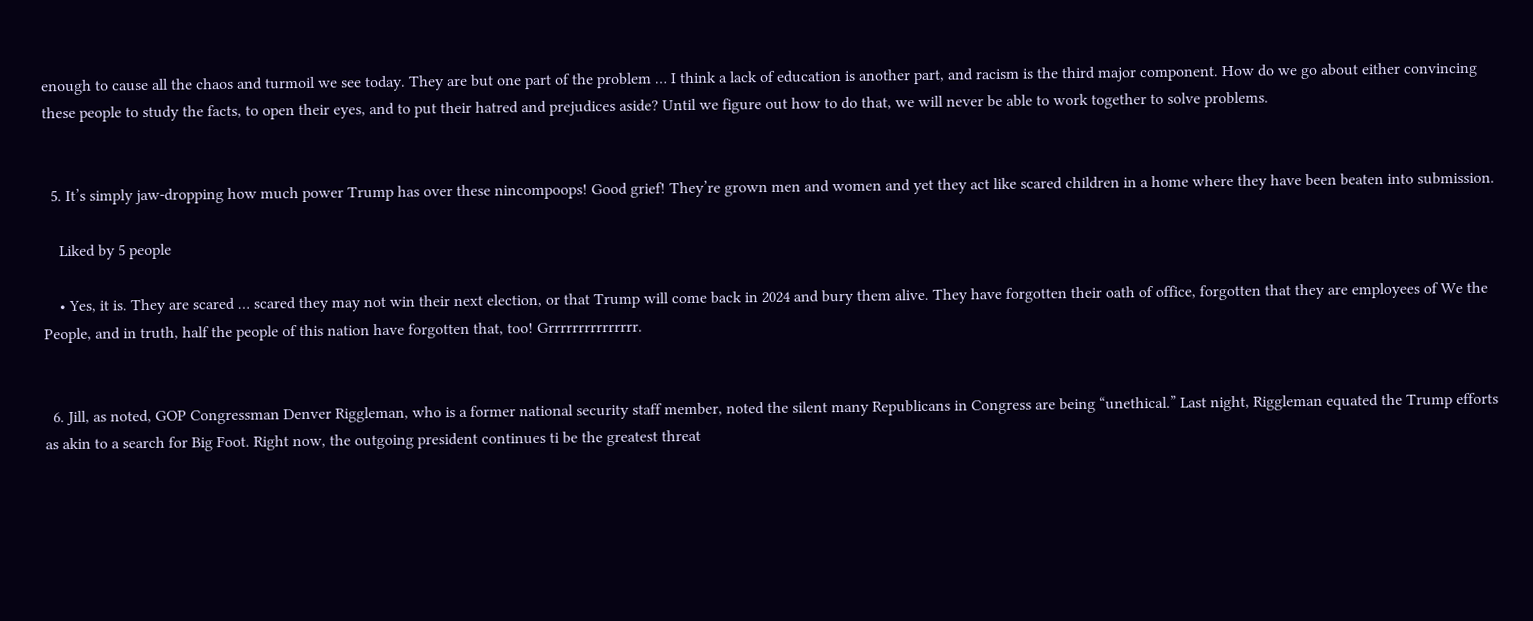enough to cause all the chaos and turmoil we see today. They are but one part of the problem … I think a lack of education is another part, and racism is the third major component. How do we go about either convincing these people to study the facts, to open their eyes, and to put their hatred and prejudices aside? Until we figure out how to do that, we will never be able to work together to solve problems.


  5. It’s simply jaw-dropping how much power Trump has over these nincompoops! Good grief! They’re grown men and women and yet they act like scared children in a home where they have been beaten into submission.

    Liked by 5 people

    • Yes, it is. They are scared … scared they may not win their next election, or that Trump will come back in 2024 and bury them alive. They have forgotten their oath of office, forgotten that they are employees of We the People, and in truth, half the people of this nation have forgotten that, too! Grrrrrrrrrrrrrrr.


  6. Jill, as noted, GOP Congressman Denver Riggleman, who is a former national security staff member, noted the silent many Republicans in Congress are being “unethical.” Last night, Riggleman equated the Trump efforts as akin to a search for Big Foot. Right now, the outgoing president continues ti be the greatest threat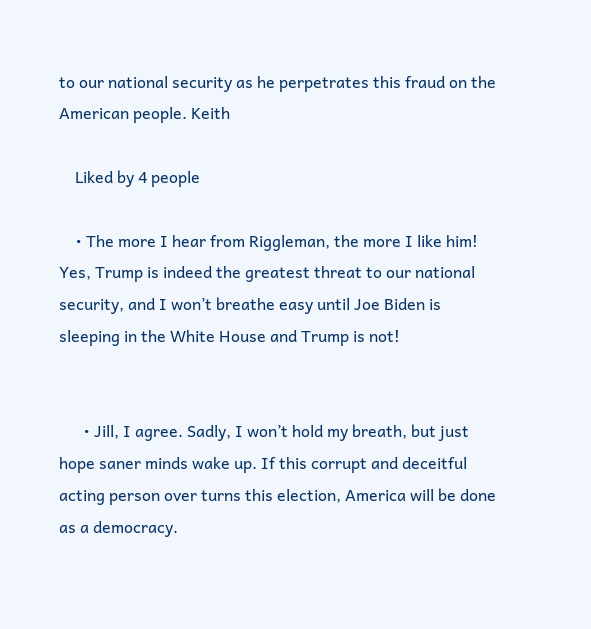to our national security as he perpetrates this fraud on the American people. Keith

    Liked by 4 people

    • The more I hear from Riggleman, the more I like him! Yes, Trump is indeed the greatest threat to our national security, and I won’t breathe easy until Joe Biden is sleeping in the White House and Trump is not!


      • Jill, I agree. Sadly, I won’t hold my breath, but just hope saner minds wake up. If this corrupt and deceitful acting person over turns this election, America will be done as a democracy.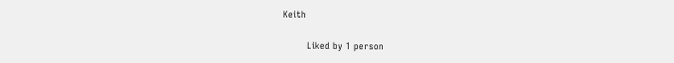Keith

        Liked by 1 person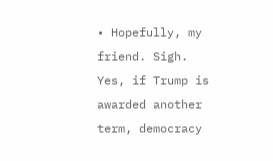• Hopefully, my friend. Sigh. Yes, if Trump is awarded another term, democracy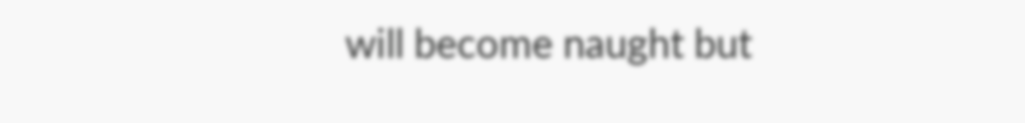will become naught but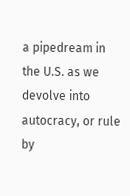a pipedream in the U.S. as we devolve into autocracy, or rule by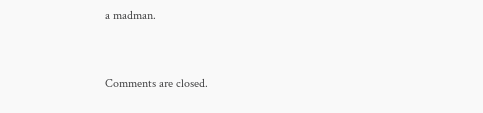a madman.


Comments are closed.